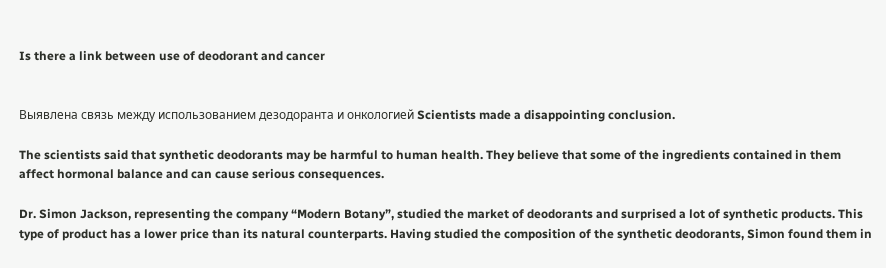Is there a link between use of deodorant and cancer


Выявлена связь между использованием дезодоранта и онкологией Scientists made a disappointing conclusion.

The scientists said that synthetic deodorants may be harmful to human health. They believe that some of the ingredients contained in them affect hormonal balance and can cause serious consequences.

Dr. Simon Jackson, representing the company “Modern Botany”, studied the market of deodorants and surprised a lot of synthetic products. This type of product has a lower price than its natural counterparts. Having studied the composition of the synthetic deodorants, Simon found them in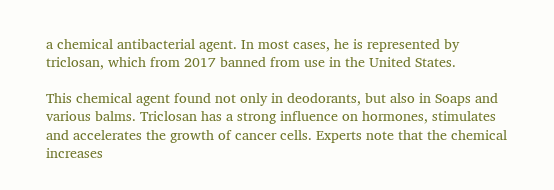a chemical antibacterial agent. In most cases, he is represented by triclosan, which from 2017 banned from use in the United States.

This chemical agent found not only in deodorants, but also in Soaps and various balms. Triclosan has a strong influence on hormones, stimulates and accelerates the growth of cancer cells. Experts note that the chemical increases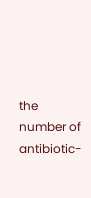the number of antibiotic-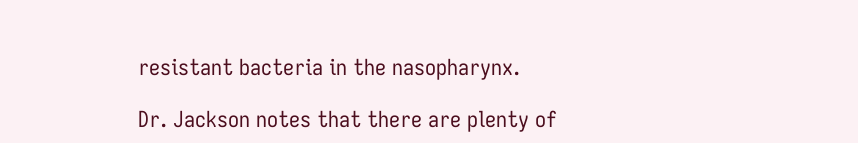resistant bacteria in the nasopharynx.

Dr. Jackson notes that there are plenty of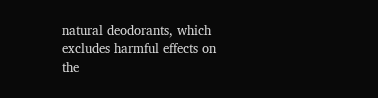natural deodorants, which excludes harmful effects on the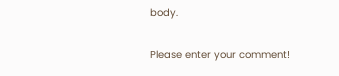body.


Please enter your comment!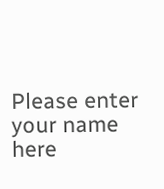Please enter your name here